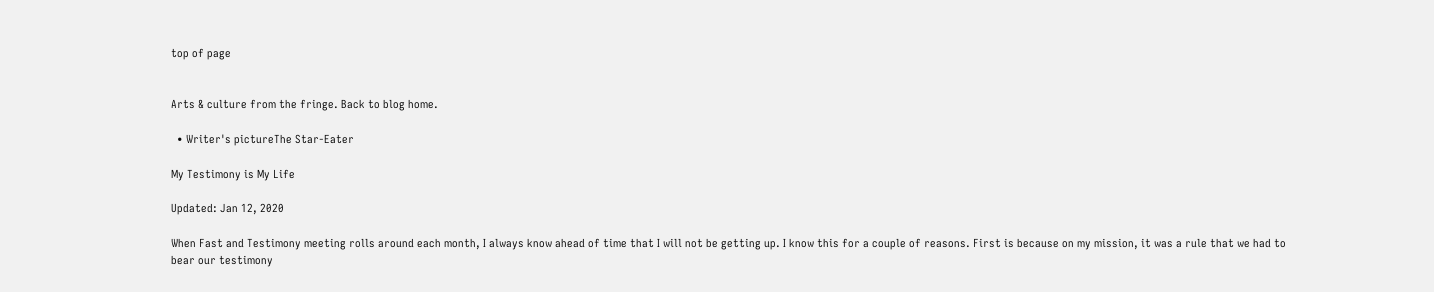top of page


Arts & culture from the fringe. Back to blog home.

  • Writer's pictureThe Star-Eater

My Testimony is My Life

Updated: Jan 12, 2020

When Fast and Testimony meeting rolls around each month, I always know ahead of time that I will not be getting up. I know this for a couple of reasons. First is because on my mission, it was a rule that we had to bear our testimony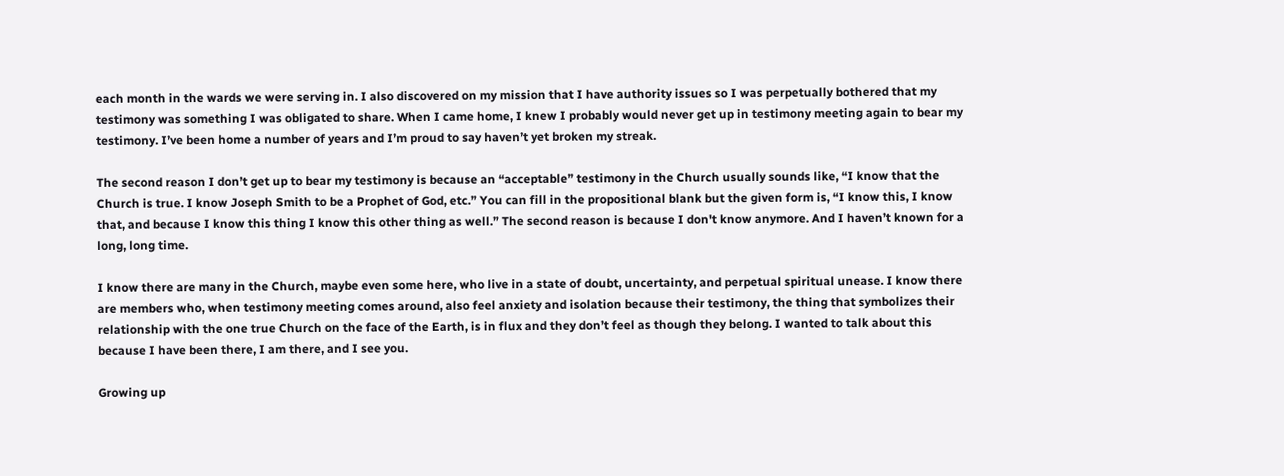each month in the wards we were serving in. I also discovered on my mission that I have authority issues so I was perpetually bothered that my testimony was something I was obligated to share. When I came home, I knew I probably would never get up in testimony meeting again to bear my testimony. I’ve been home a number of years and I’m proud to say haven’t yet broken my streak.

The second reason I don’t get up to bear my testimony is because an “acceptable” testimony in the Church usually sounds like, “I know that the Church is true. I know Joseph Smith to be a Prophet of God, etc.” You can fill in the propositional blank but the given form is, “I know this, I know that, and because I know this thing I know this other thing as well.” The second reason is because I don't know anymore. And I haven’t known for a long, long time.

I know there are many in the Church, maybe even some here, who live in a state of doubt, uncertainty, and perpetual spiritual unease. I know there are members who, when testimony meeting comes around, also feel anxiety and isolation because their testimony, the thing that symbolizes their relationship with the one true Church on the face of the Earth, is in flux and they don’t feel as though they belong. I wanted to talk about this because I have been there, I am there, and I see you.

Growing up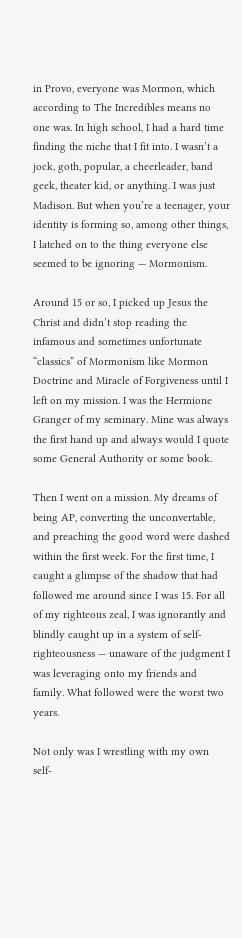in Provo, everyone was Mormon, which according to The Incredibles means no one was. In high school, I had a hard time finding the niche that I fit into. I wasn’t a jock, goth, popular, a cheerleader, band geek, theater kid, or anything. I was just Madison. But when you’re a teenager, your identity is forming so, among other things, I latched on to the thing everyone else seemed to be ignoring — Mormonism.

Around 15 or so, I picked up Jesus the Christ and didn’t stop reading the infamous and sometimes unfortunate “classics” of Mormonism like Mormon Doctrine and Miracle of Forgiveness until I left on my mission. I was the Hermione Granger of my seminary. Mine was always the first hand up and always would I quote some General Authority or some book.

Then I went on a mission. My dreams of being AP, converting the unconvertable, and preaching the good word were dashed within the first week. For the first time, I caught a glimpse of the shadow that had followed me around since I was 15. For all of my righteous zeal, I was ignorantly and blindly caught up in a system of self-righteousness — unaware of the judgment I was leveraging onto my friends and family. What followed were the worst two years.

Not only was I wrestling with my own self-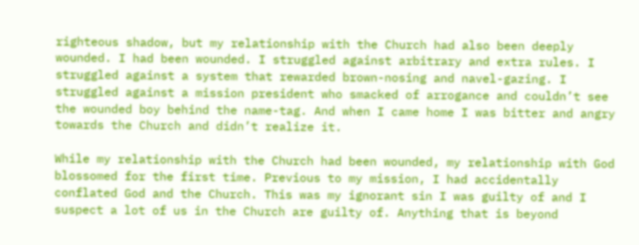righteous shadow, but my relationship with the Church had also been deeply wounded. I had been wounded. I struggled against arbitrary and extra rules. I struggled against a system that rewarded brown-nosing and navel-gazing. I struggled against a mission president who smacked of arrogance and couldn’t see the wounded boy behind the name-tag. And when I came home I was bitter and angry towards the Church and didn’t realize it.

While my relationship with the Church had been wounded, my relationship with God blossomed for the first time. Previous to my mission, I had accidentally conflated God and the Church. This was my ignorant sin I was guilty of and I suspect a lot of us in the Church are guilty of. Anything that is beyond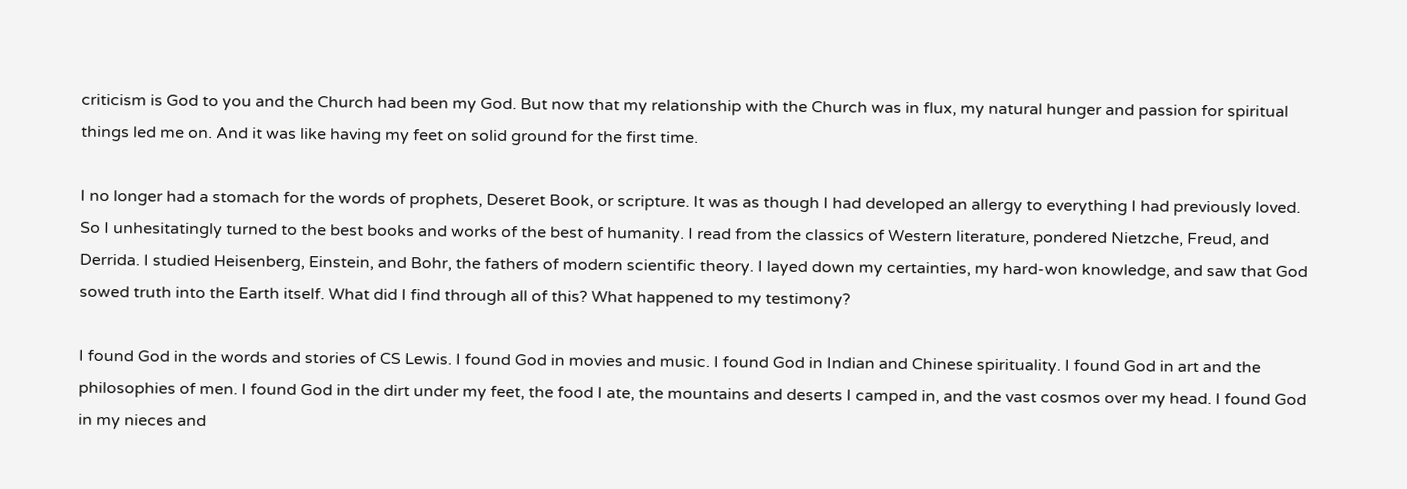criticism is God to you and the Church had been my God. But now that my relationship with the Church was in flux, my natural hunger and passion for spiritual things led me on. And it was like having my feet on solid ground for the first time.

I no longer had a stomach for the words of prophets, Deseret Book, or scripture. It was as though I had developed an allergy to everything I had previously loved. So I unhesitatingly turned to the best books and works of the best of humanity. I read from the classics of Western literature, pondered Nietzche, Freud, and Derrida. I studied Heisenberg, Einstein, and Bohr, the fathers of modern scientific theory. I layed down my certainties, my hard-won knowledge, and saw that God sowed truth into the Earth itself. What did I find through all of this? What happened to my testimony?

I found God in the words and stories of CS Lewis. I found God in movies and music. I found God in Indian and Chinese spirituality. I found God in art and the philosophies of men. I found God in the dirt under my feet, the food I ate, the mountains and deserts I camped in, and the vast cosmos over my head. I found God in my nieces and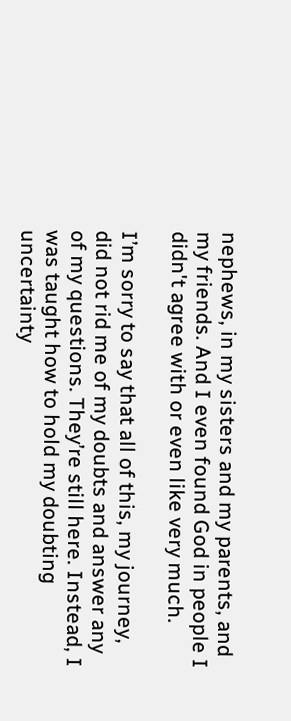nephews, in my sisters and my parents, and my friends. And I even found God in people I didn't agree with or even like very much.

I’m sorry to say that all of this, my journey, did not rid me of my doubts and answer any of my questions. They’re still here. Instead, I was taught how to hold my doubting uncertainty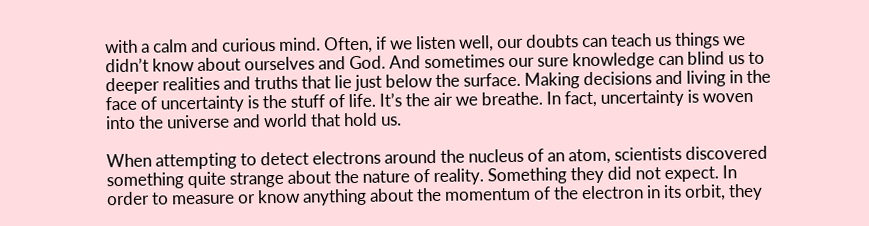with a calm and curious mind. Often, if we listen well, our doubts can teach us things we didn’t know about ourselves and God. And sometimes our sure knowledge can blind us to deeper realities and truths that lie just below the surface. Making decisions and living in the face of uncertainty is the stuff of life. It’s the air we breathe. In fact, uncertainty is woven into the universe and world that hold us.

When attempting to detect electrons around the nucleus of an atom, scientists discovered something quite strange about the nature of reality. Something they did not expect. In order to measure or know anything about the momentum of the electron in its orbit, they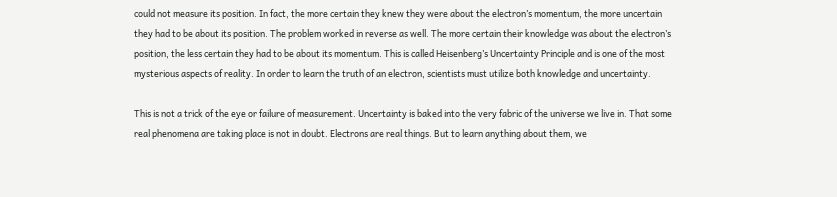could not measure its position. In fact, the more certain they knew they were about the electron’s momentum, the more uncertain they had to be about its position. The problem worked in reverse as well. The more certain their knowledge was about the electron’s position, the less certain they had to be about its momentum. This is called Heisenberg’s Uncertainty Principle and is one of the most mysterious aspects of reality. In order to learn the truth of an electron, scientists must utilize both knowledge and uncertainty.

This is not a trick of the eye or failure of measurement. Uncertainty is baked into the very fabric of the universe we live in. That some real phenomena are taking place is not in doubt. Electrons are real things. But to learn anything about them, we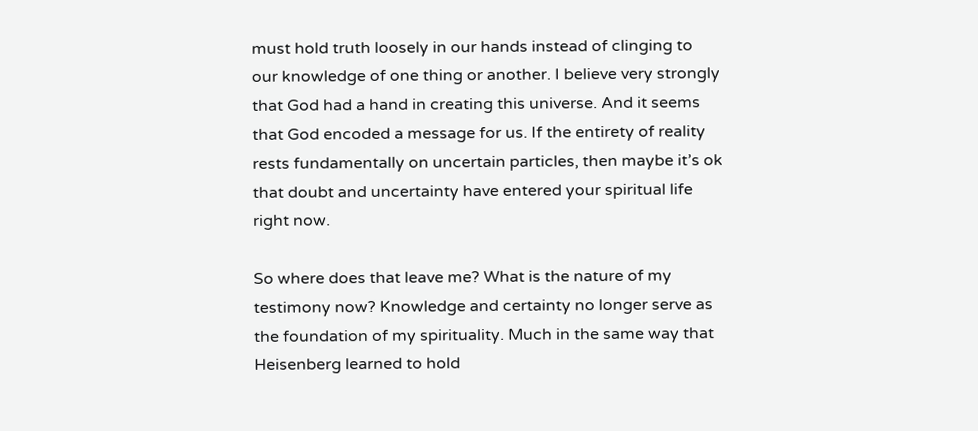must hold truth loosely in our hands instead of clinging to our knowledge of one thing or another. I believe very strongly that God had a hand in creating this universe. And it seems that God encoded a message for us. If the entirety of reality rests fundamentally on uncertain particles, then maybe it’s ok that doubt and uncertainty have entered your spiritual life right now.

So where does that leave me? What is the nature of my testimony now? Knowledge and certainty no longer serve as the foundation of my spirituality. Much in the same way that Heisenberg learned to hold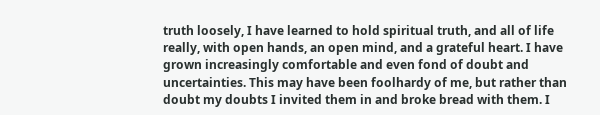truth loosely, I have learned to hold spiritual truth, and all of life really, with open hands, an open mind, and a grateful heart. I have grown increasingly comfortable and even fond of doubt and uncertainties. This may have been foolhardy of me, but rather than doubt my doubts I invited them in and broke bread with them. I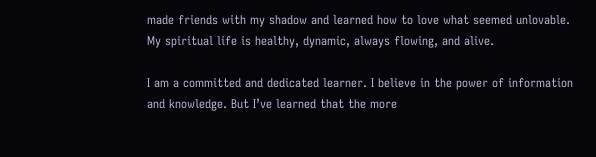made friends with my shadow and learned how to love what seemed unlovable. My spiritual life is healthy, dynamic, always flowing, and alive.

I am a committed and dedicated learner. I believe in the power of information and knowledge. But I’ve learned that the more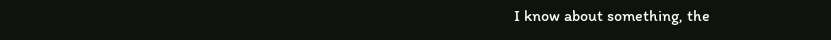I know about something, the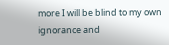more I will be blind to my own ignorance and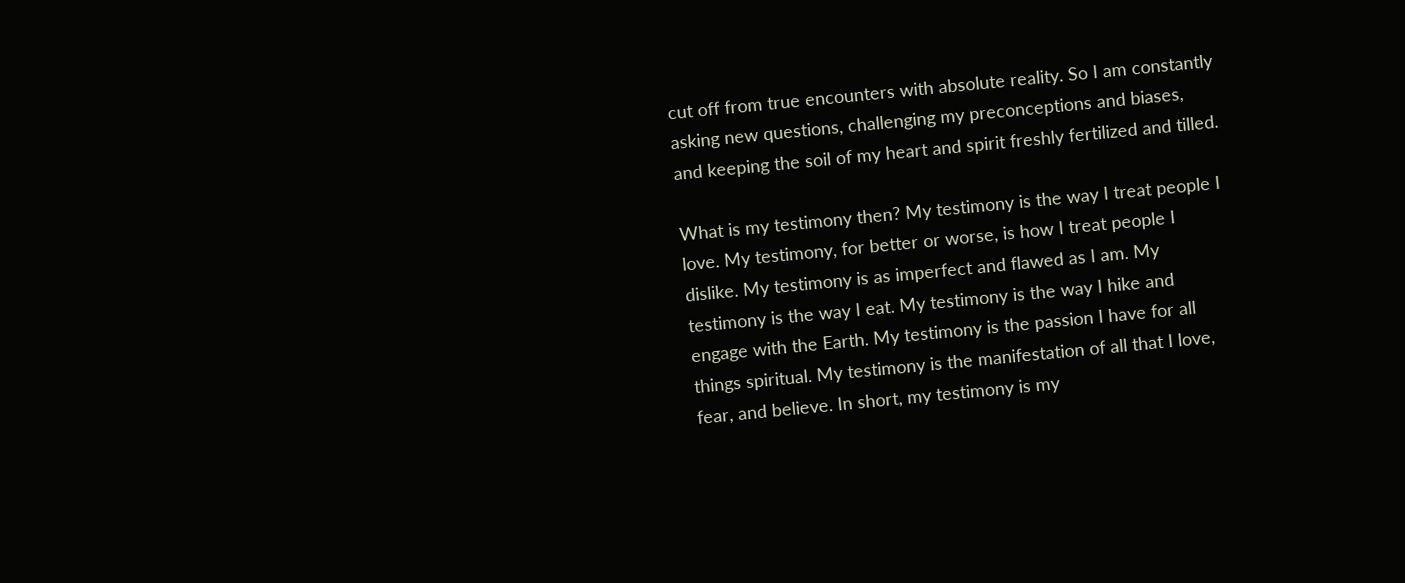cut off from true encounters with absolute reality. So I am constantly asking new questions, challenging my preconceptions and biases, and keeping the soil of my heart and spirit freshly fertilized and tilled.

What is my testimony then? My testimony is the way I treat people I love. My testimony, for better or worse, is how I treat people I dislike. My testimony is as imperfect and flawed as I am. My testimony is the way I eat. My testimony is the way I hike and engage with the Earth. My testimony is the passion I have for all things spiritual. My testimony is the manifestation of all that I love, fear, and believe. In short, my testimony is my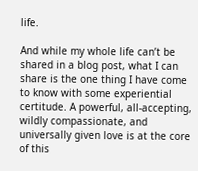life.

And while my whole life can’t be shared in a blog post, what I can share is the one thing I have come to know with some experiential certitude. A powerful, all-accepting, wildly compassionate, and universally given love is at the core of this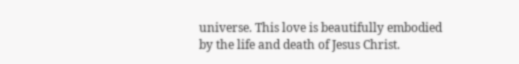universe. This love is beautifully embodied by the life and death of Jesus Christ.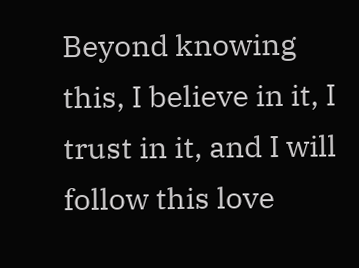Beyond knowing this, I believe in it, I trust in it, and I will follow this love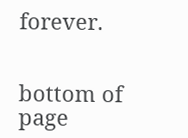forever.


bottom of page